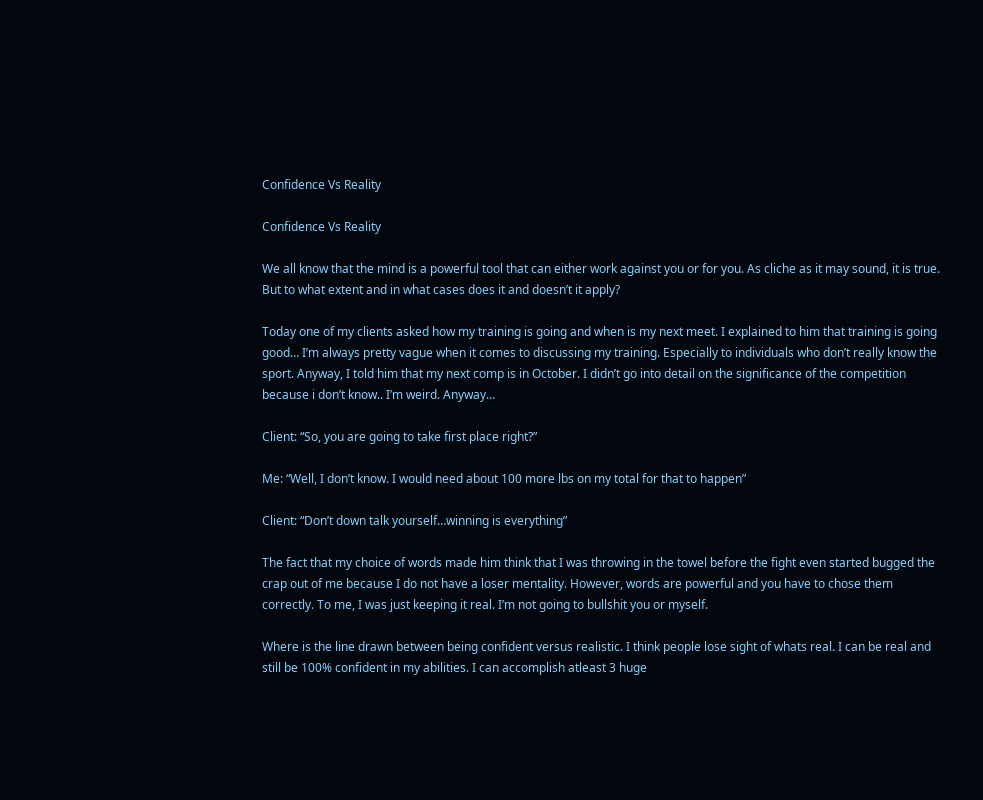Confidence Vs Reality

Confidence Vs Reality

We all know that the mind is a powerful tool that can either work against you or for you. As cliche as it may sound, it is true. But to what extent and in what cases does it and doesn’t it apply?

Today one of my clients asked how my training is going and when is my next meet. I explained to him that training is going good… I’m always pretty vague when it comes to discussing my training. Especially to individuals who don’t really know the sport. Anyway, I told him that my next comp is in October. I didn’t go into detail on the significance of the competition because i don’t know.. I’m weird. Anyway…

Client: “So, you are going to take first place right?”

Me: “Well, I don’t know. I would need about 100 more lbs on my total for that to happen”

Client: “Don’t down talk yourself…winning is everything”

The fact that my choice of words made him think that I was throwing in the towel before the fight even started bugged the crap out of me because I do not have a loser mentality. However, words are powerful and you have to chose them correctly. To me, I was just keeping it real. I’m not going to bullshit you or myself.

Where is the line drawn between being confident versus realistic. I think people lose sight of whats real. I can be real and still be 100% confident in my abilities. I can accomplish atleast 3 huge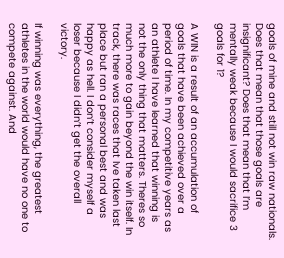goals of mine and still not win raw nationals. Does that mean that those goals are insignificant? Does that mean that I’m mentally weak because I would sacrifice 3 goals for 1?

A WIN is a result of an accumulation of goals that have been achieved over a period of time. In my competitive years as an athlete I have learned that winning is not the only thing that matters. Theres so much more to gain beyond the win itself. In track, there was races that Ive taken last place but ran a personal best and was happy as hell. I don’t consider myself a loser because I didn’t get the overall victory.

If winning was everything, the greatest athletes in the world would have no one to compete against. And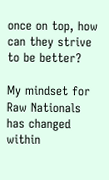once on top, how can they strive to be better?

My mindset for Raw Nationals has changed within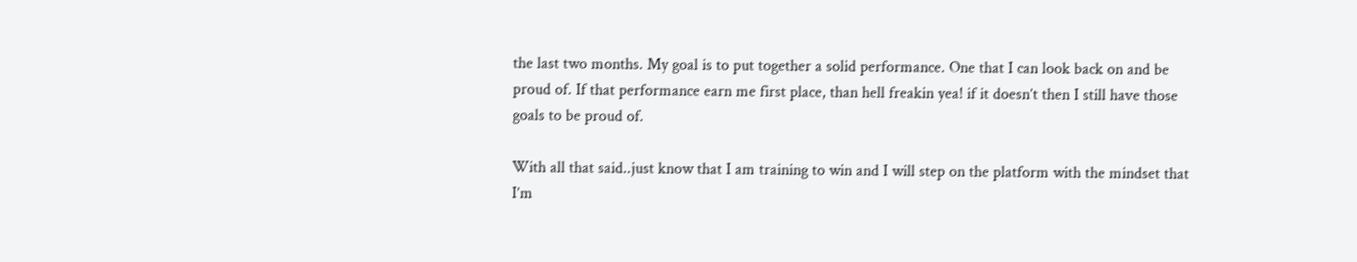the last two months. My goal is to put together a solid performance. One that I can look back on and be proud of. If that performance earn me first place, than hell freakin yea! if it doesn’t then I still have those goals to be proud of.

With all that said..just know that I am training to win and I will step on the platform with the mindset that I’m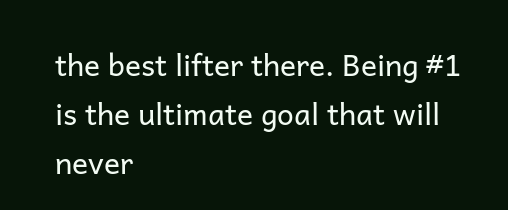the best lifter there. Being #1 is the ultimate goal that will never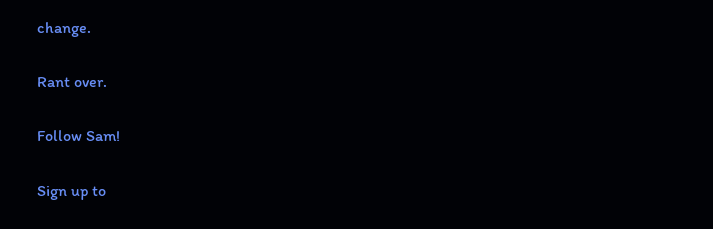change.

Rant over.

Follow Sam!

Sign up to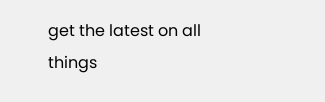get the latest on all things